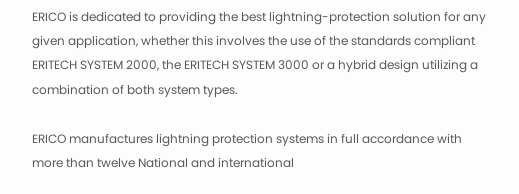ERICO is dedicated to providing the best lightning-protection solution for any given application, whether this involves the use of the standards compliant ERITECH SYSTEM 2000, the ERITECH SYSTEM 3000 or a hybrid design utilizing a combination of both system types.

ERICO manufactures lightning protection systems in full accordance with more than twelve National and international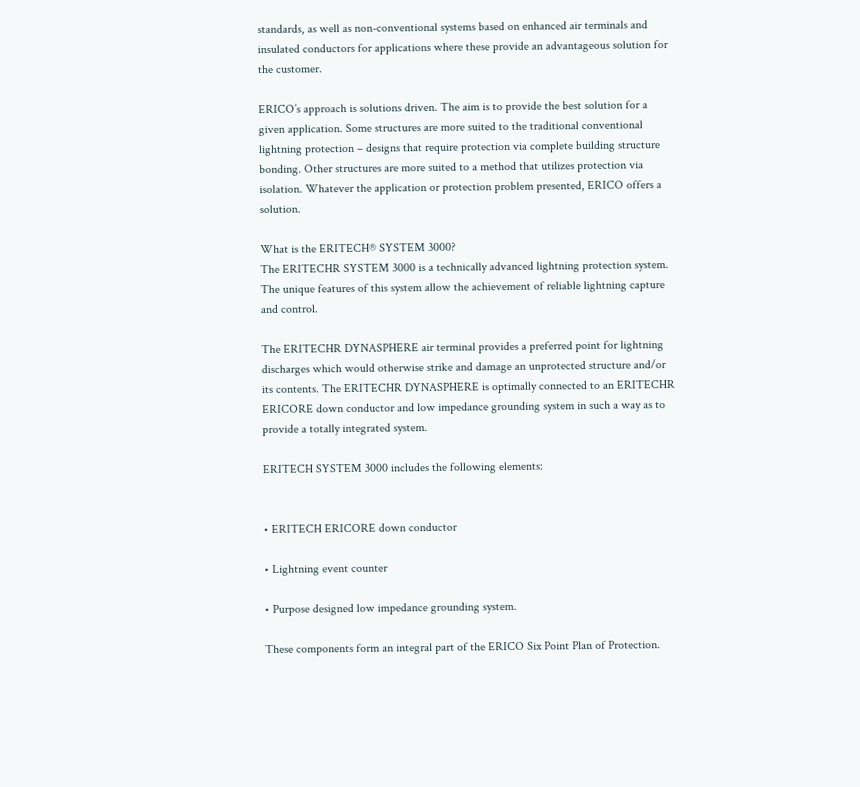standards, as well as non-conventional systems based on enhanced air terminals and insulated conductors for applications where these provide an advantageous solution for the customer.

ERICO’s approach is solutions driven. The aim is to provide the best solution for a given application. Some structures are more suited to the traditional conventional lightning protection – designs that require protection via complete building structure bonding. Other structures are more suited to a method that utilizes protection via isolation. Whatever the application or protection problem presented, ERICO offers a solution.

What is the ERITECH® SYSTEM 3000?
The ERITECHR SYSTEM 3000 is a technically advanced lightning protection system. The unique features of this system allow the achievement of reliable lightning capture and control.

The ERITECHR DYNASPHERE air terminal provides a preferred point for lightning discharges which would otherwise strike and damage an unprotected structure and/or its contents. The ERITECHR DYNASPHERE is optimally connected to an ERITECHR ERICORE down conductor and low impedance grounding system in such a way as to provide a totally integrated system.

ERITECH SYSTEM 3000 includes the following elements:


• ERITECH ERICORE down conductor

• Lightning event counter

• Purpose designed low impedance grounding system.

These components form an integral part of the ERICO Six Point Plan of Protection.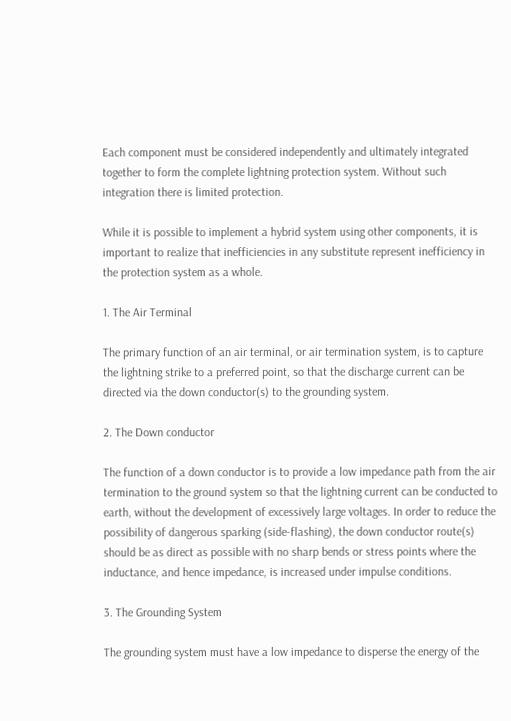Each component must be considered independently and ultimately integrated together to form the complete lightning protection system. Without such integration there is limited protection.

While it is possible to implement a hybrid system using other components, it is important to realize that inefficiencies in any substitute represent inefficiency in the protection system as a whole.

1. The Air Terminal

The primary function of an air terminal, or air termination system, is to capture the lightning strike to a preferred point, so that the discharge current can be directed via the down conductor(s) to the grounding system.

2. The Down conductor

The function of a down conductor is to provide a low impedance path from the air termination to the ground system so that the lightning current can be conducted to earth, without the development of excessively large voltages. In order to reduce the possibility of dangerous sparking (side-flashing), the down conductor route(s) should be as direct as possible with no sharp bends or stress points where the inductance, and hence impedance, is increased under impulse conditions.

3. The Grounding System

The grounding system must have a low impedance to disperse the energy of the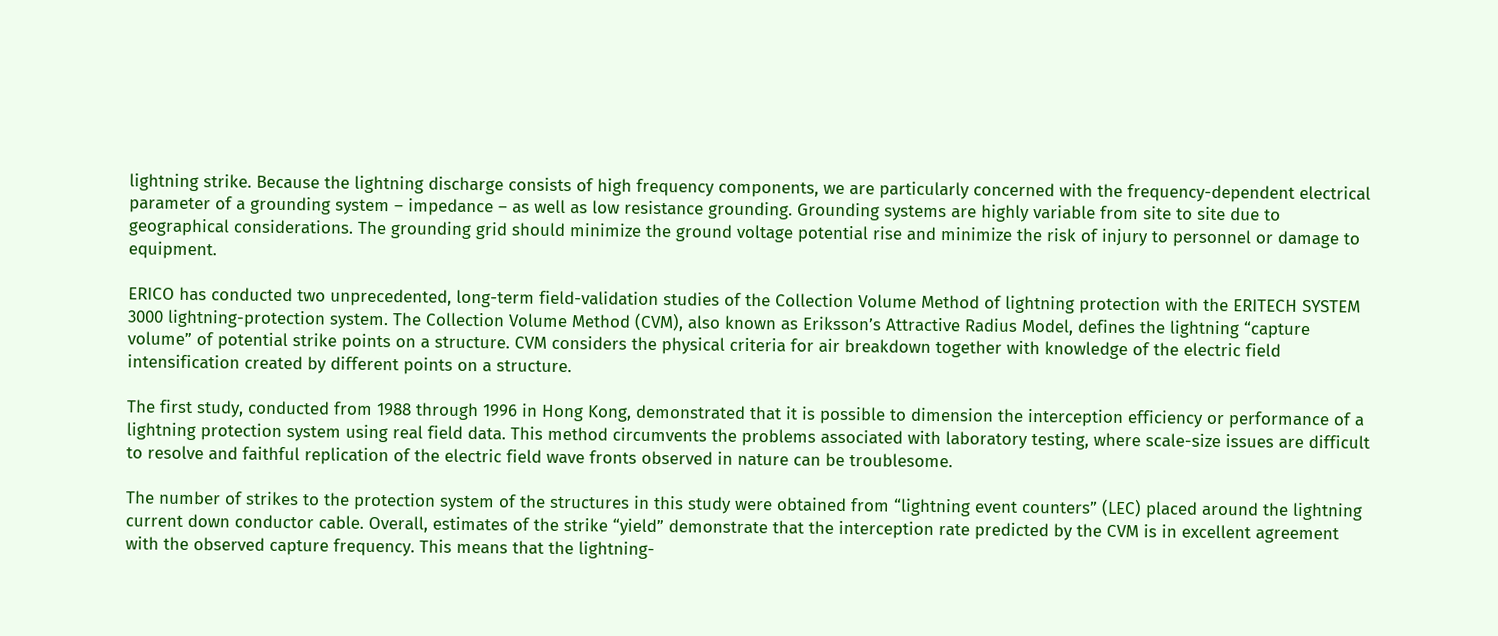lightning strike. Because the lightning discharge consists of high frequency components, we are particularly concerned with the frequency-dependent electrical parameter of a grounding system – impedance – as well as low resistance grounding. Grounding systems are highly variable from site to site due to geographical considerations. The grounding grid should minimize the ground voltage potential rise and minimize the risk of injury to personnel or damage to equipment.

ERICO has conducted two unprecedented, long-term field-validation studies of the Collection Volume Method of lightning protection with the ERITECH SYSTEM 3000 lightning-protection system. The Collection Volume Method (CVM), also known as Eriksson’s Attractive Radius Model, defines the lightning “capture volume” of potential strike points on a structure. CVM considers the physical criteria for air breakdown together with knowledge of the electric field intensification created by different points on a structure.

The first study, conducted from 1988 through 1996 in Hong Kong, demonstrated that it is possible to dimension the interception efficiency or performance of a lightning protection system using real field data. This method circumvents the problems associated with laboratory testing, where scale-size issues are difficult to resolve and faithful replication of the electric field wave fronts observed in nature can be troublesome.

The number of strikes to the protection system of the structures in this study were obtained from “lightning event counters” (LEC) placed around the lightning current down conductor cable. Overall, estimates of the strike “yield” demonstrate that the interception rate predicted by the CVM is in excellent agreement with the observed capture frequency. This means that the lightning-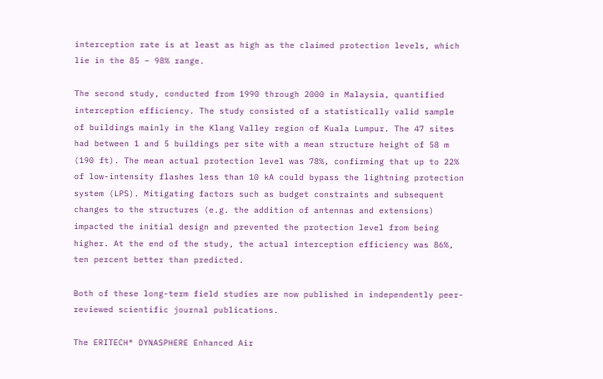interception rate is at least as high as the claimed protection levels, which lie in the 85 – 98% range.

The second study, conducted from 1990 through 2000 in Malaysia, quantified interception efficiency. The study consisted of a statistically valid sample of buildings mainly in the Klang Valley region of Kuala Lumpur. The 47 sites had between 1 and 5 buildings per site with a mean structure height of 58 m (190 ft). The mean actual protection level was 78%, confirming that up to 22% of low-intensity flashes less than 10 kA could bypass the lightning protection system (LPS). Mitigating factors such as budget constraints and subsequent changes to the structures (e.g. the addition of antennas and extensions) impacted the initial design and prevented the protection level from being higher. At the end of the study, the actual interception efficiency was 86%, ten percent better than predicted.

Both of these long-term field studies are now published in independently peer-reviewed scientific journal publications.

The ERITECH® DYNASPHERE Enhanced Air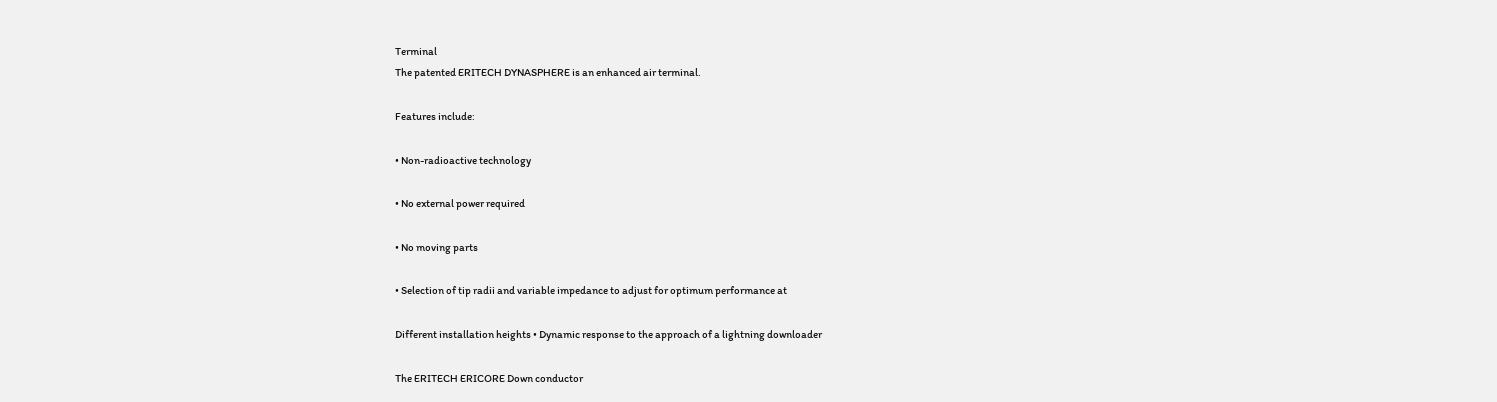Terminal
The patented ERITECH DYNASPHERE is an enhanced air terminal.

Features include:

• Non-radioactive technology

• No external power required

• No moving parts

• Selection of tip radii and variable impedance to adjust for optimum performance at

Different installation heights • Dynamic response to the approach of a lightning downloader

The ERITECH ERICORE Down conductor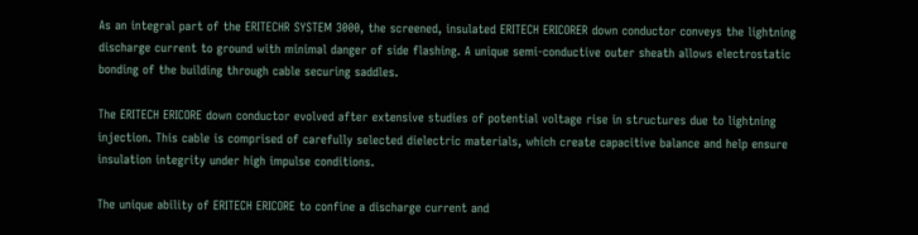As an integral part of the ERITECHR SYSTEM 3000, the screened, insulated ERITECH ERICORER down conductor conveys the lightning discharge current to ground with minimal danger of side flashing. A unique semi-conductive outer sheath allows electrostatic bonding of the building through cable securing saddles.

The ERITECH ERICORE down conductor evolved after extensive studies of potential voltage rise in structures due to lightning injection. This cable is comprised of carefully selected dielectric materials, which create capacitive balance and help ensure insulation integrity under high impulse conditions.

The unique ability of ERITECH ERICORE to confine a discharge current and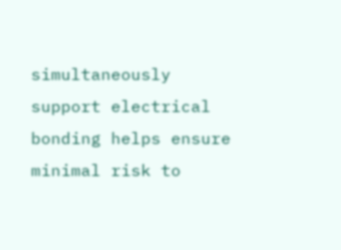simultaneously support electrical bonding helps ensure minimal risk to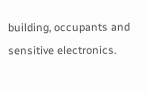building, occupants and sensitive electronics.